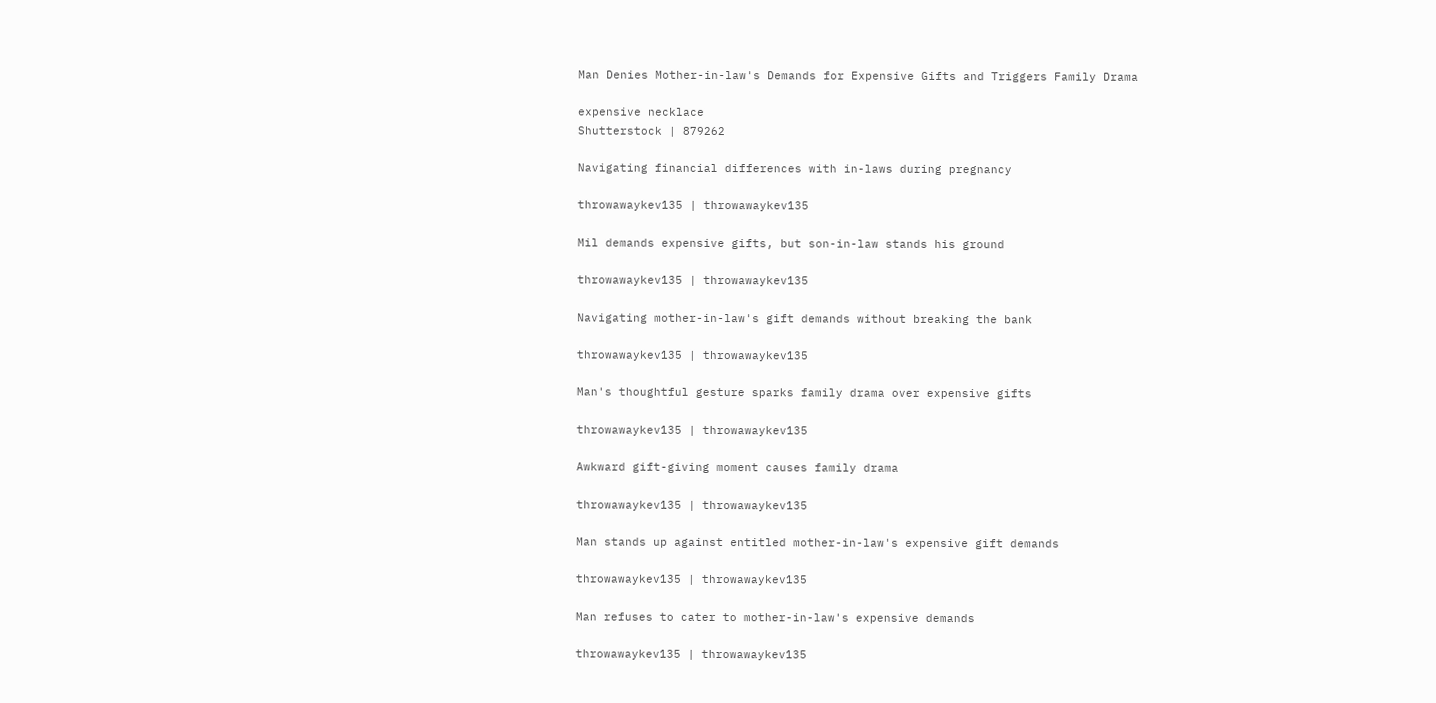Man Denies Mother-in-law's Demands for Expensive Gifts and Triggers Family Drama

expensive necklace
Shutterstock | 879262

Navigating financial differences with in-laws during pregnancy

throwawaykev135 | throwawaykev135

Mil demands expensive gifts, but son-in-law stands his ground

throwawaykev135 | throwawaykev135

Navigating mother-in-law's gift demands without breaking the bank

throwawaykev135 | throwawaykev135

Man's thoughtful gesture sparks family drama over expensive gifts

throwawaykev135 | throwawaykev135

Awkward gift-giving moment causes family drama

throwawaykev135 | throwawaykev135

Man stands up against entitled mother-in-law's expensive gift demands

throwawaykev135 | throwawaykev135

Man refuses to cater to mother-in-law's expensive demands

throwawaykev135 | throwawaykev135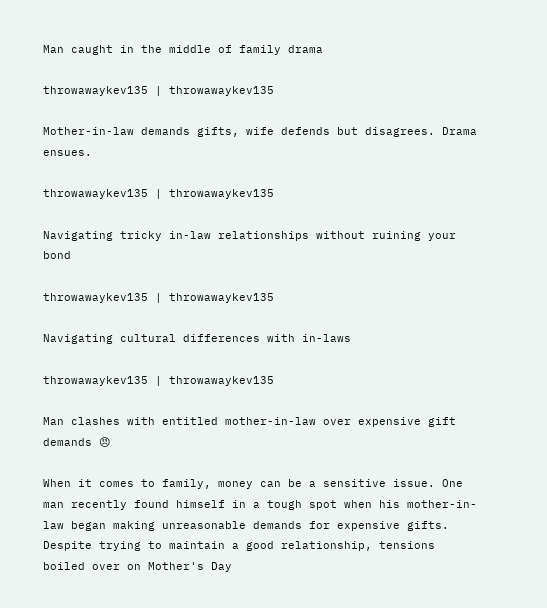Man caught in the middle of family drama

throwawaykev135 | throwawaykev135

Mother-in-law demands gifts, wife defends but disagrees. Drama ensues.

throwawaykev135 | throwawaykev135

Navigating tricky in-law relationships without ruining your bond

throwawaykev135 | throwawaykev135

Navigating cultural differences with in-laws

throwawaykev135 | throwawaykev135

Man clashes with entitled mother-in-law over expensive gift demands 😠

When it comes to family, money can be a sensitive issue. One man recently found himself in a tough spot when his mother-in-law began making unreasonable demands for expensive gifts. Despite trying to maintain a good relationship, tensions boiled over on Mother's Day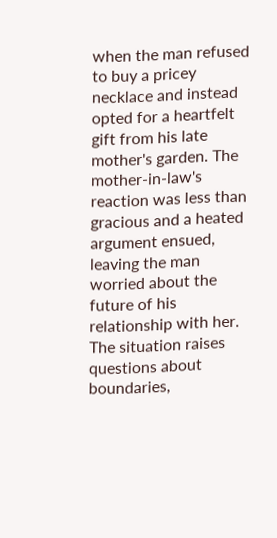when the man refused to buy a pricey necklace and instead opted for a heartfelt gift from his late mother's garden. The mother-in-law's reaction was less than gracious and a heated argument ensued, leaving the man worried about the future of his relationship with her. The situation raises questions about boundaries,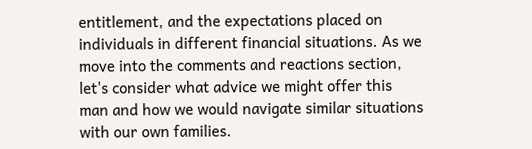entitlement, and the expectations placed on individuals in different financial situations. As we move into the comments and reactions section, let's consider what advice we might offer this man and how we would navigate similar situations with our own families.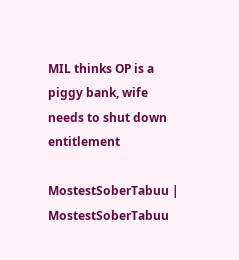MIL thinks OP is a piggy bank, wife needs to shut down entitlement

MostestSoberTabuu | MostestSoberTabuu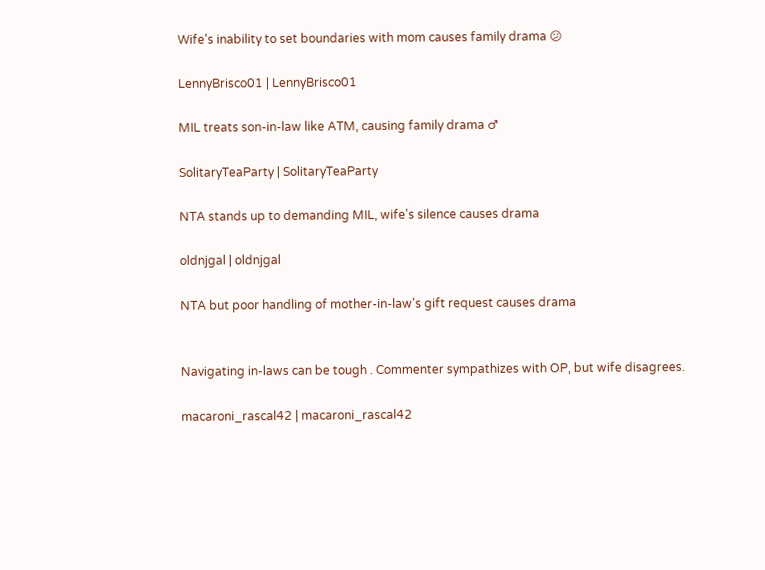Wife's inability to set boundaries with mom causes family drama 😕

LennyBrisco01 | LennyBrisco01

MIL treats son-in-law like ATM, causing family drama ♂

SolitaryTeaParty | SolitaryTeaParty

NTA stands up to demanding MIL, wife's silence causes drama

oldnjgal | oldnjgal

NTA but poor handling of mother-in-law's gift request causes drama


Navigating in-laws can be tough . Commenter sympathizes with OP, but wife disagrees.

macaroni_rascal42 | macaroni_rascal42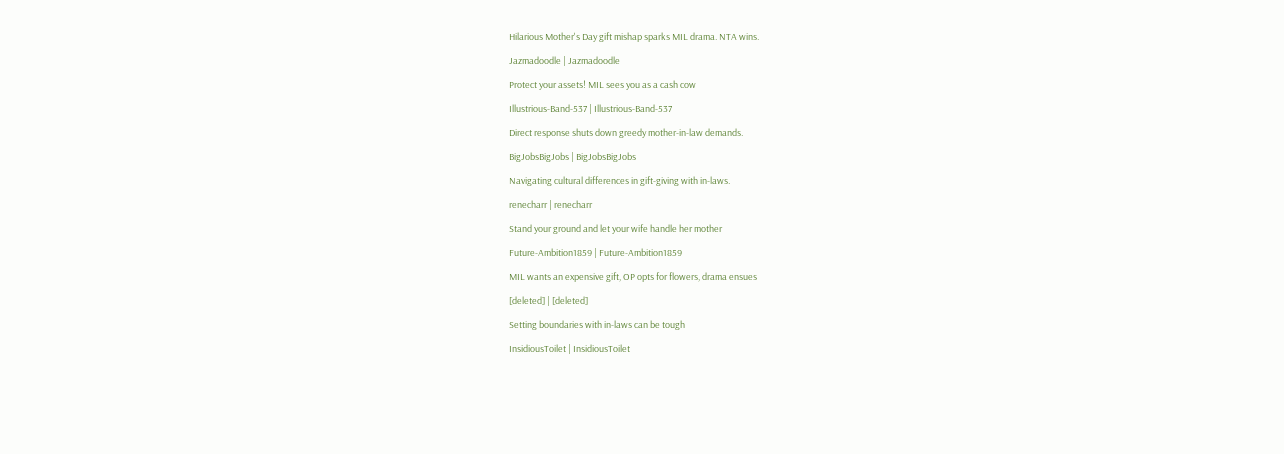Hilarious Mother's Day gift mishap sparks MIL drama. NTA wins.

Jazmadoodle | Jazmadoodle

Protect your assets! MIL sees you as a cash cow

Illustrious-Band-537 | Illustrious-Band-537

Direct response shuts down greedy mother-in-law demands.

BigJobsBigJobs | BigJobsBigJobs

Navigating cultural differences in gift-giving with in-laws.

renecharr | renecharr

Stand your ground and let your wife handle her mother

Future-Ambition1859 | Future-Ambition1859

MIL wants an expensive gift, OP opts for flowers, drama ensues

[deleted] | [deleted]

Setting boundaries with in-laws can be tough

InsidiousToilet | InsidiousToilet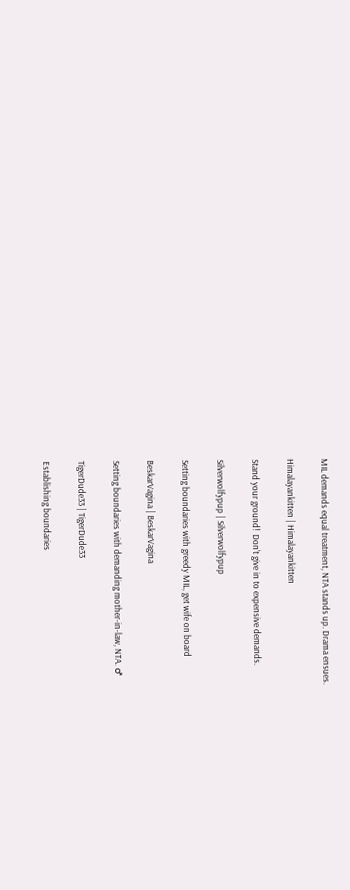MIL demands equal treatment, NTA stands up. Drama ensues.

Himalayankitten | Himalayankitten

Stand your ground!  Don't give in to expensive demands.

Silverwolfypup | Silverwolfypup

Setting boundaries with greedy MIL, get wife on board

BeskarVagina | BeskarVagina

Setting boundaries with demanding mother-in-law, NTA. ♂

TigerDude33 | TigerDude33

Establishing boundaries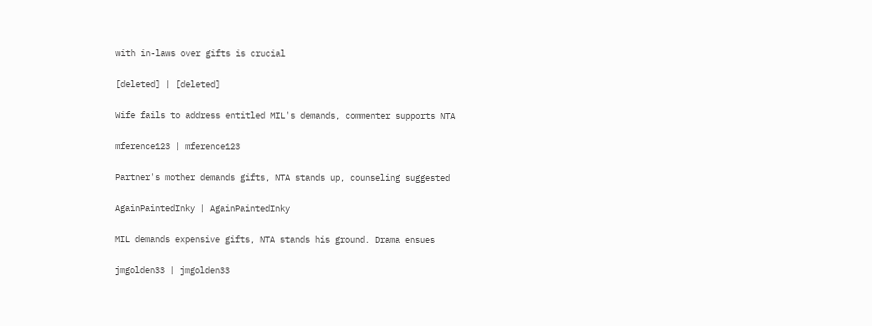with in-laws over gifts is crucial

[deleted] | [deleted]

Wife fails to address entitled MIL's demands, commenter supports NTA

mference123 | mference123

Partner's mother demands gifts, NTA stands up, counseling suggested

AgainPaintedInky | AgainPaintedInky

MIL demands expensive gifts, NTA stands his ground. Drama ensues

jmgolden33 | jmgolden33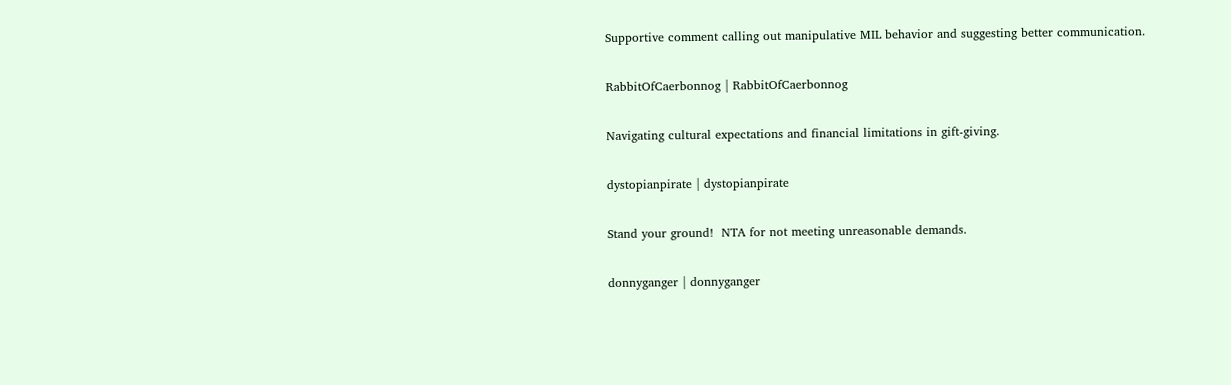Supportive comment calling out manipulative MIL behavior and suggesting better communication.

RabbitOfCaerbonnog | RabbitOfCaerbonnog

Navigating cultural expectations and financial limitations in gift-giving.

dystopianpirate | dystopianpirate

Stand your ground!  NTA for not meeting unreasonable demands.

donnyganger | donnyganger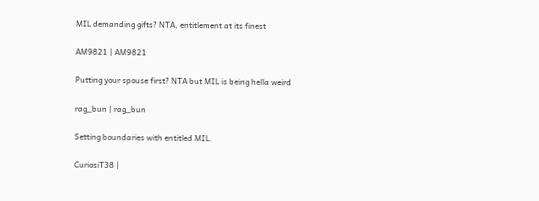MIL demanding gifts? NTA, entitlement at its finest

AM9821 | AM9821

Putting your spouse first? NTA but MIL is being hella weird

rag_bun | rag_bun

Setting boundaries with entitled MIL.

CuriosiT38 |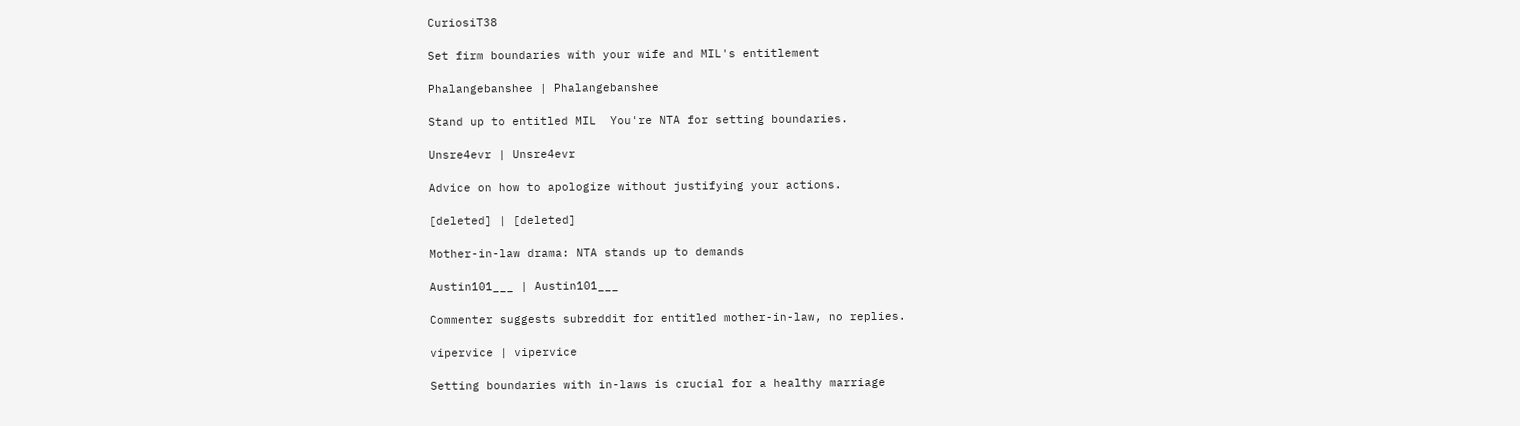CuriosiT38

Set firm boundaries with your wife and MIL's entitlement

Phalangebanshee | Phalangebanshee

Stand up to entitled MIL  You're NTA for setting boundaries.

Unsre4evr | Unsre4evr

Advice on how to apologize without justifying your actions.

[deleted] | [deleted]

Mother-in-law drama: NTA stands up to demands

Austin101___ | Austin101___

Commenter suggests subreddit for entitled mother-in-law, no replies.

vipervice | vipervice

Setting boundaries with in-laws is crucial for a healthy marriage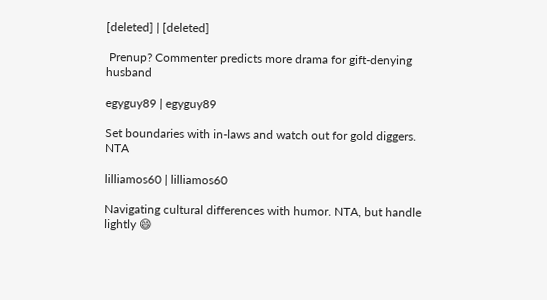[deleted] | [deleted]

 Prenup? Commenter predicts more drama for gift-denying husband

egyguy89 | egyguy89

Set boundaries with in-laws and watch out for gold diggers. NTA

lilliamos60 | lilliamos60

Navigating cultural differences with humor. NTA, but handle lightly 😄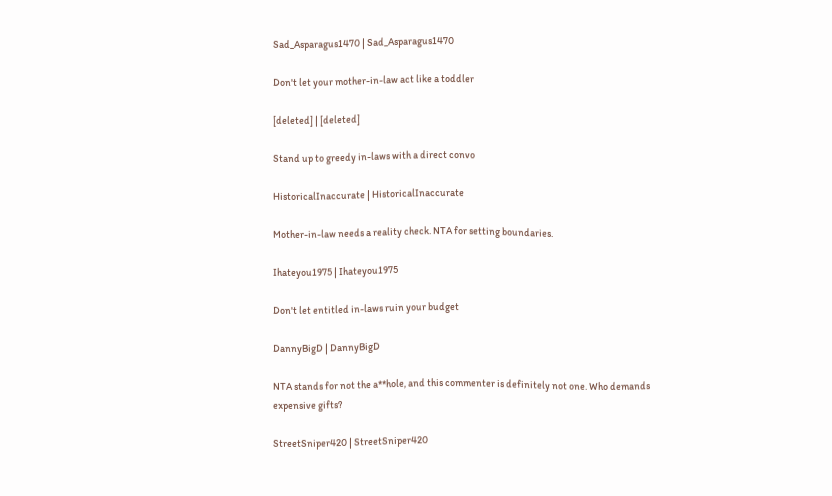Sad_Asparagus1470 | Sad_Asparagus1470

Don't let your mother-in-law act like a toddler

[deleted] | [deleted]

Stand up to greedy in-laws with a direct convo

HistoricalInaccurate | HistoricalInaccurate

Mother-in-law needs a reality check. NTA for setting boundaries.

Ihateyou1975 | Ihateyou1975

Don't let entitled in-laws ruin your budget

DannyBigD | DannyBigD

NTA stands for not the a**hole, and this commenter is definitely not one. Who demands expensive gifts?

StreetSniper420 | StreetSniper420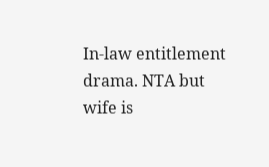In-law entitlement drama. NTA but wife is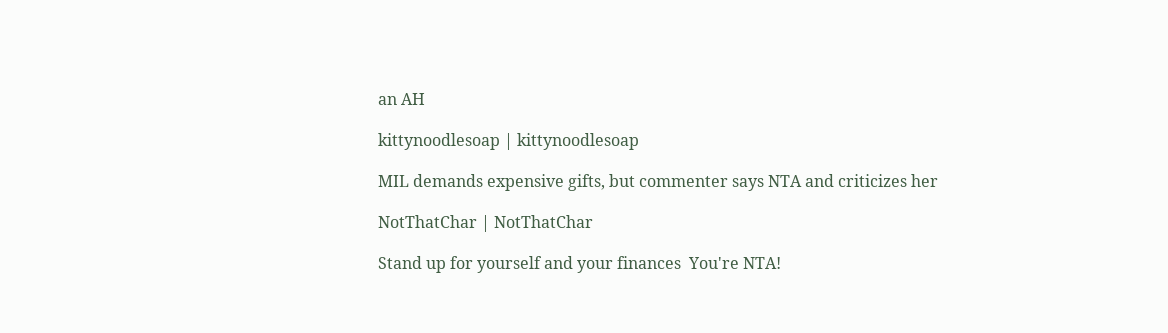an AH

kittynoodlesoap | kittynoodlesoap

MIL demands expensive gifts, but commenter says NTA and criticizes her

NotThatChar | NotThatChar

Stand up for yourself and your finances  You're NTA!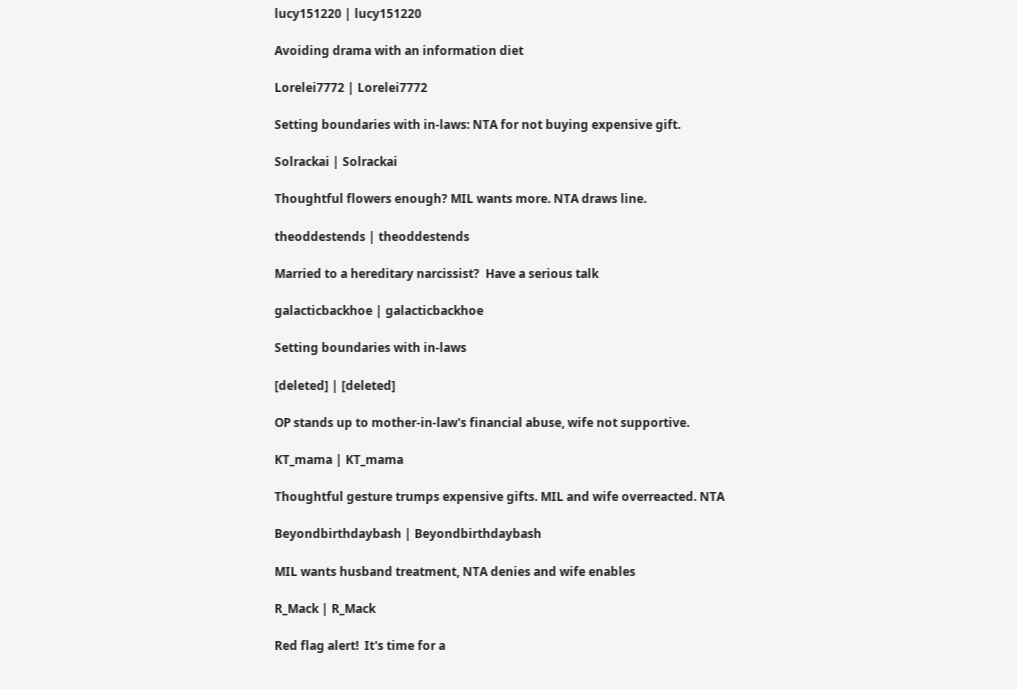lucy151220 | lucy151220

Avoiding drama with an information diet

Lorelei7772 | Lorelei7772

Setting boundaries with in-laws: NTA for not buying expensive gift.

Solrackai | Solrackai

Thoughtful flowers enough? MIL wants more. NTA draws line.

theoddestends | theoddestends

Married to a hereditary narcissist?  Have a serious talk

galacticbackhoe | galacticbackhoe

Setting boundaries with in-laws

[deleted] | [deleted]

OP stands up to mother-in-law's financial abuse, wife not supportive.

KT_mama | KT_mama

Thoughtful gesture trumps expensive gifts. MIL and wife overreacted. NTA

Beyondbirthdaybash | Beyondbirthdaybash

MIL wants husband treatment, NTA denies and wife enables

R_Mack | R_Mack

Red flag alert!  It's time for a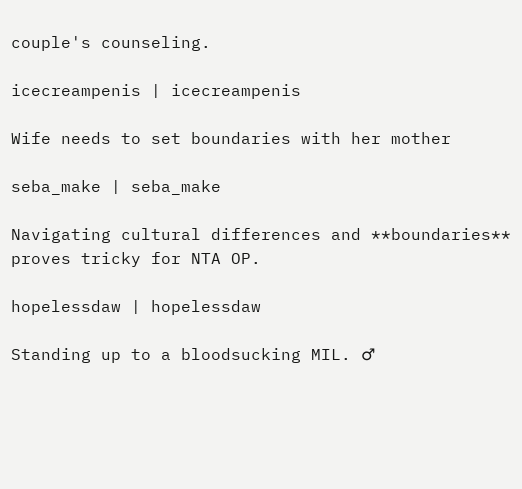couple's counseling.

icecreampenis | icecreampenis

Wife needs to set boundaries with her mother

seba_make | seba_make

Navigating cultural differences and **boundaries** proves tricky for NTA OP.

hopelessdaw | hopelessdaw

Standing up to a bloodsucking MIL. ♂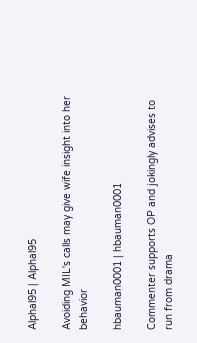Alphal95 | Alphal95

Avoiding MIL's calls may give wife insight into her behavior

hbauman0001 | hbauman0001

Commenter supports OP and jokingly advises to run from drama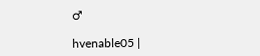♂

hvenable05 |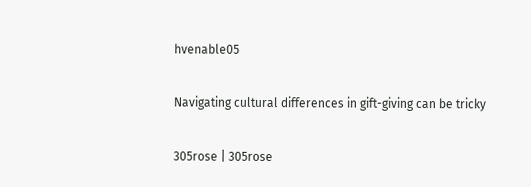hvenable05

Navigating cultural differences in gift-giving can be tricky

305rose | 305rose